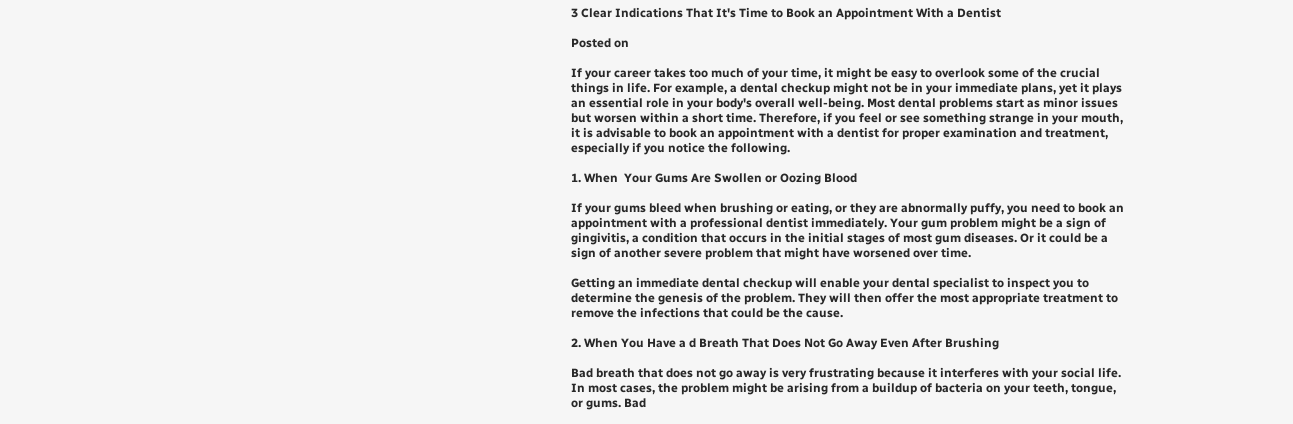3 Clear Indications That It's Time to Book an Appointment With a Dentist

Posted on

If your career takes too much of your time, it might be easy to overlook some of the crucial things in life. For example, a dental checkup might not be in your immediate plans, yet it plays an essential role in your body's overall well-being. Most dental problems start as minor issues but worsen within a short time. Therefore, if you feel or see something strange in your mouth, it is advisable to book an appointment with a dentist for proper examination and treatment, especially if you notice the following.

1. When  Your Gums Are Swollen or Oozing Blood

If your gums bleed when brushing or eating, or they are abnormally puffy, you need to book an appointment with a professional dentist immediately. Your gum problem might be a sign of gingivitis, a condition that occurs in the initial stages of most gum diseases. Or it could be a sign of another severe problem that might have worsened over time.

Getting an immediate dental checkup will enable your dental specialist to inspect you to determine the genesis of the problem. They will then offer the most appropriate treatment to remove the infections that could be the cause.

2. When You Have a d Breath That Does Not Go Away Even After Brushing

Bad breath that does not go away is very frustrating because it interferes with your social life. In most cases, the problem might be arising from a buildup of bacteria on your teeth, tongue, or gums. Bad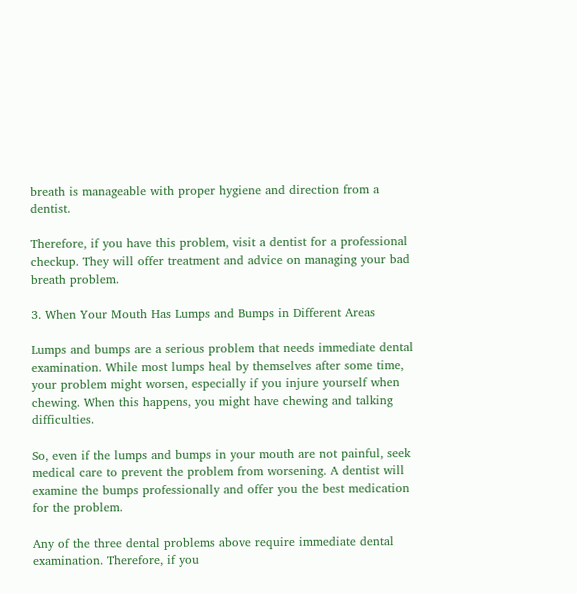breath is manageable with proper hygiene and direction from a dentist.

Therefore, if you have this problem, visit a dentist for a professional checkup. They will offer treatment and advice on managing your bad breath problem.

3. When Your Mouth Has Lumps and Bumps in Different Areas

Lumps and bumps are a serious problem that needs immediate dental examination. While most lumps heal by themselves after some time, your problem might worsen, especially if you injure yourself when chewing. When this happens, you might have chewing and talking difficulties.

So, even if the lumps and bumps in your mouth are not painful, seek medical care to prevent the problem from worsening. A dentist will examine the bumps professionally and offer you the best medication for the problem.

Any of the three dental problems above require immediate dental examination. Therefore, if you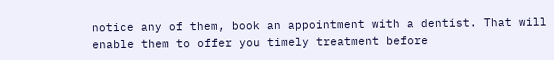notice any of them, book an appointment with a dentist. That will enable them to offer you timely treatment before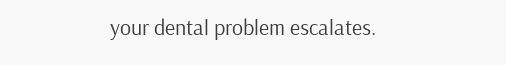your dental problem escalates.